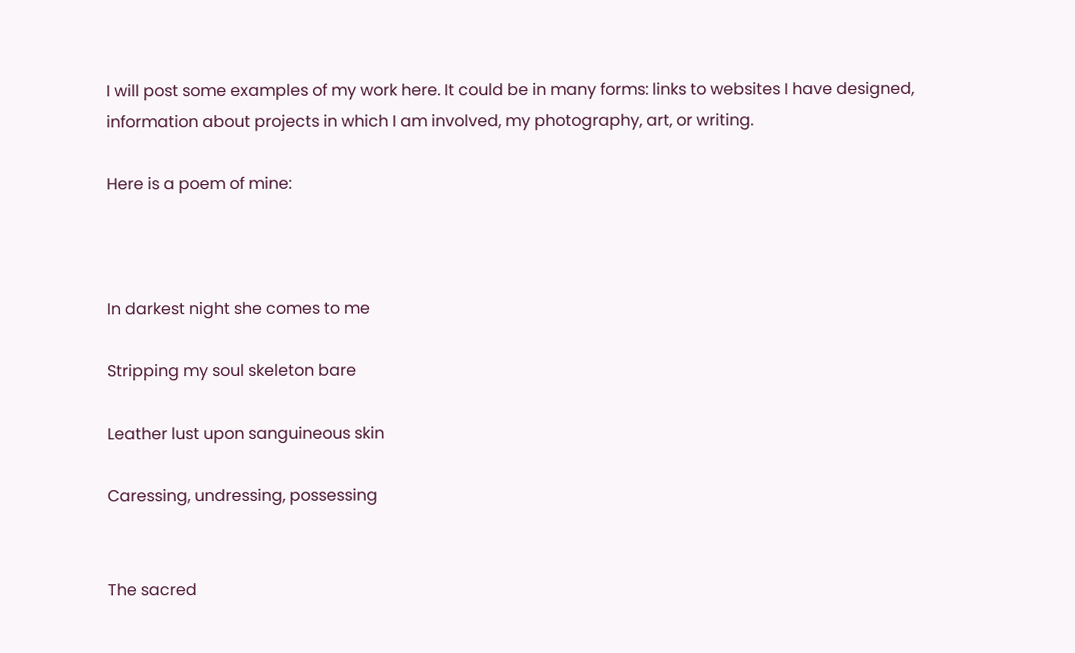I will post some examples of my work here. It could be in many forms: links to websites I have designed, information about projects in which I am involved, my photography, art, or writing.

Here is a poem of mine:



In darkest night she comes to me

Stripping my soul skeleton bare

Leather lust upon sanguineous skin

Caressing, undressing, possessing


The sacred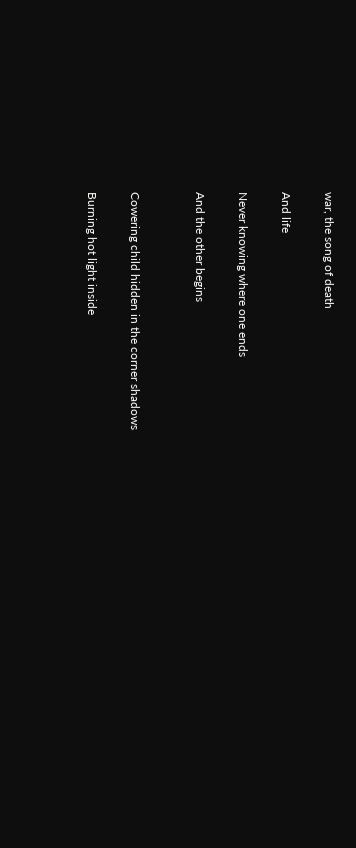war, the song of death

And life

Never knowing where one ends

And the other begins


Cowering child hidden in the corner shadows

Burning hot light inside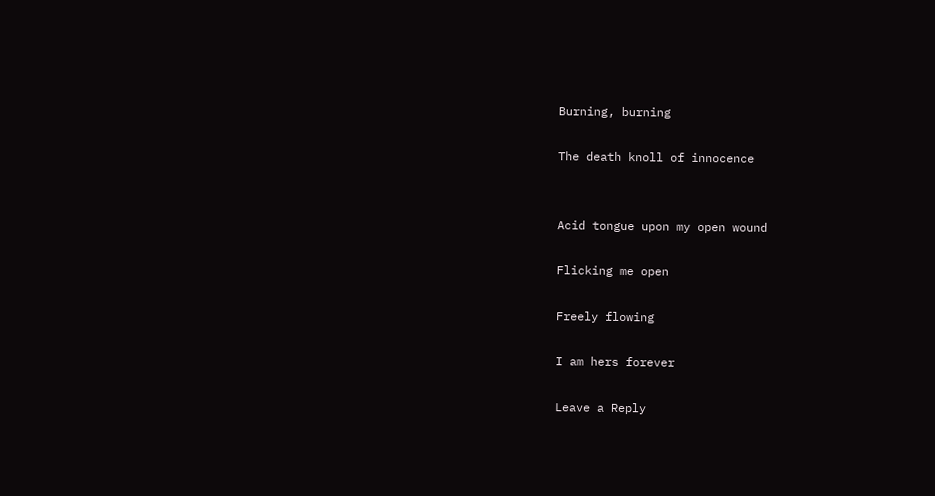Burning, burning

The death knoll of innocence


Acid tongue upon my open wound

Flicking me open

Freely flowing

I am hers forever

Leave a Reply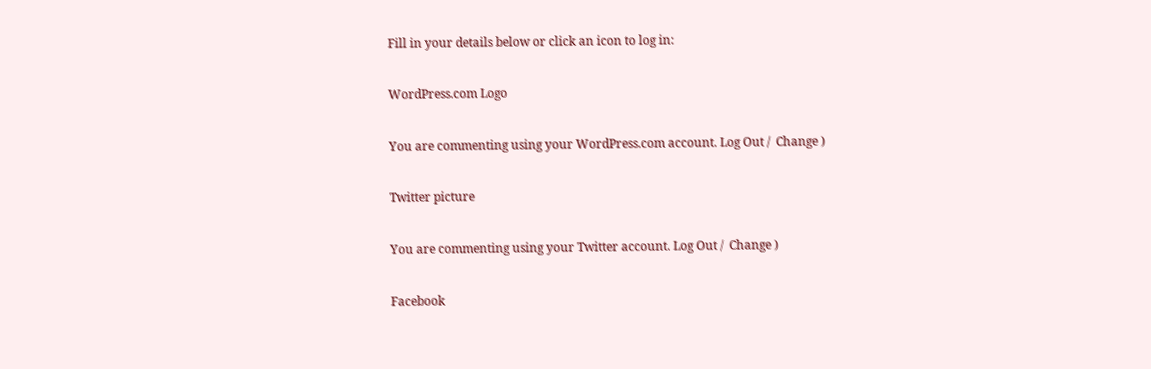Fill in your details below or click an icon to log in:

WordPress.com Logo

You are commenting using your WordPress.com account. Log Out /  Change )

Twitter picture

You are commenting using your Twitter account. Log Out /  Change )

Facebook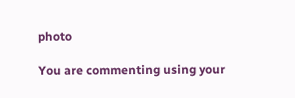photo

You are commenting using your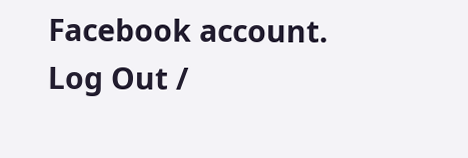Facebook account. Log Out /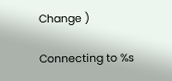Change )

Connecting to %s